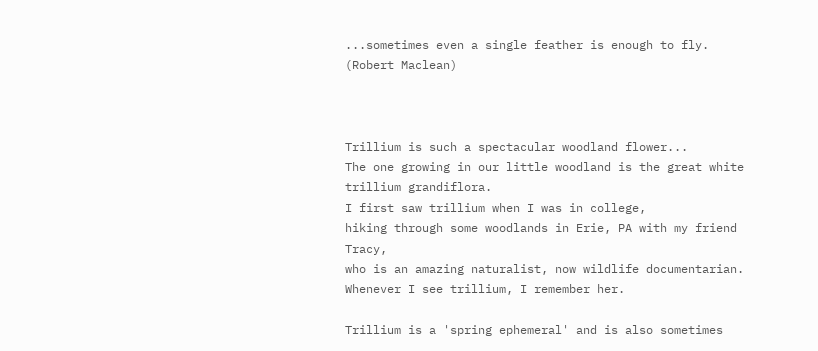...sometimes even a single feather is enough to fly. (Robert Maclean)



Trillium is such a spectacular woodland flower...
The one growing in our little woodland is the great white trillium grandiflora.
I first saw trillium when I was in college,
hiking through some woodlands in Erie, PA with my friend Tracy,
who is an amazing naturalist, now wildlife documentarian.
Whenever I see trillium, I remember her.

Trillium is a 'spring ephemeral' and is also sometimes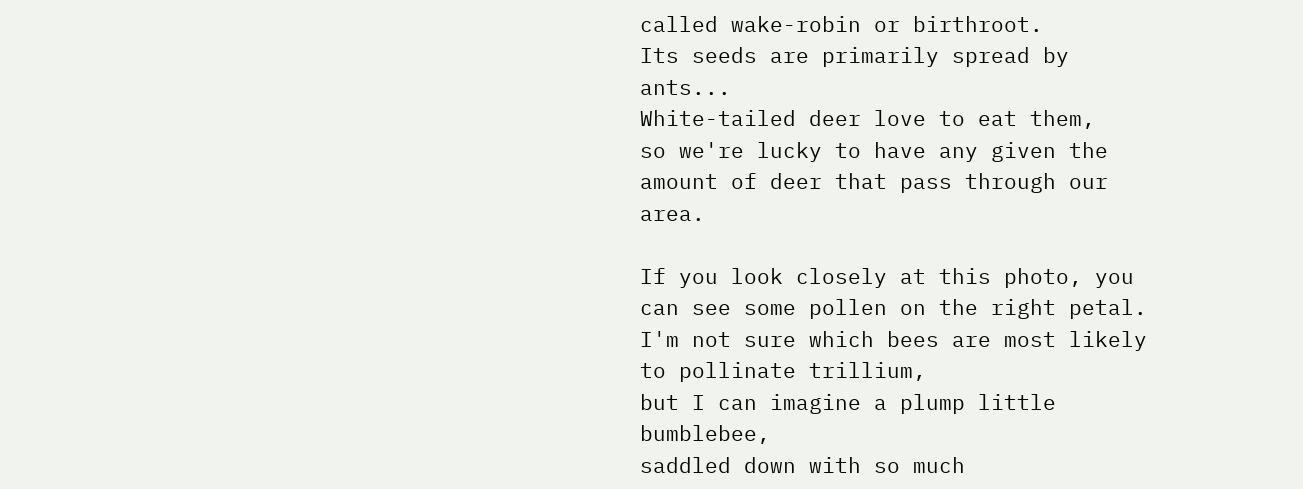called wake-robin or birthroot.
Its seeds are primarily spread by ants...
White-tailed deer love to eat them,
so we're lucky to have any given the amount of deer that pass through our area.

If you look closely at this photo, you can see some pollen on the right petal.
I'm not sure which bees are most likely to pollinate trillium,
but I can imagine a plump little bumblebee,
saddled down with so much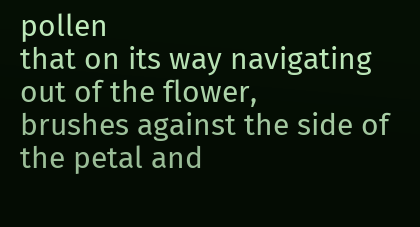pollen
that on its way navigating out of the flower,
brushes against the side of the petal and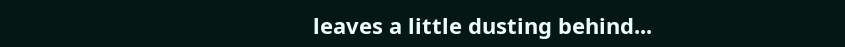leaves a little dusting behind...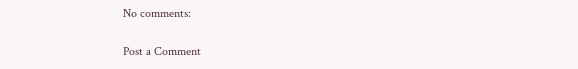No comments:

Post a Comment